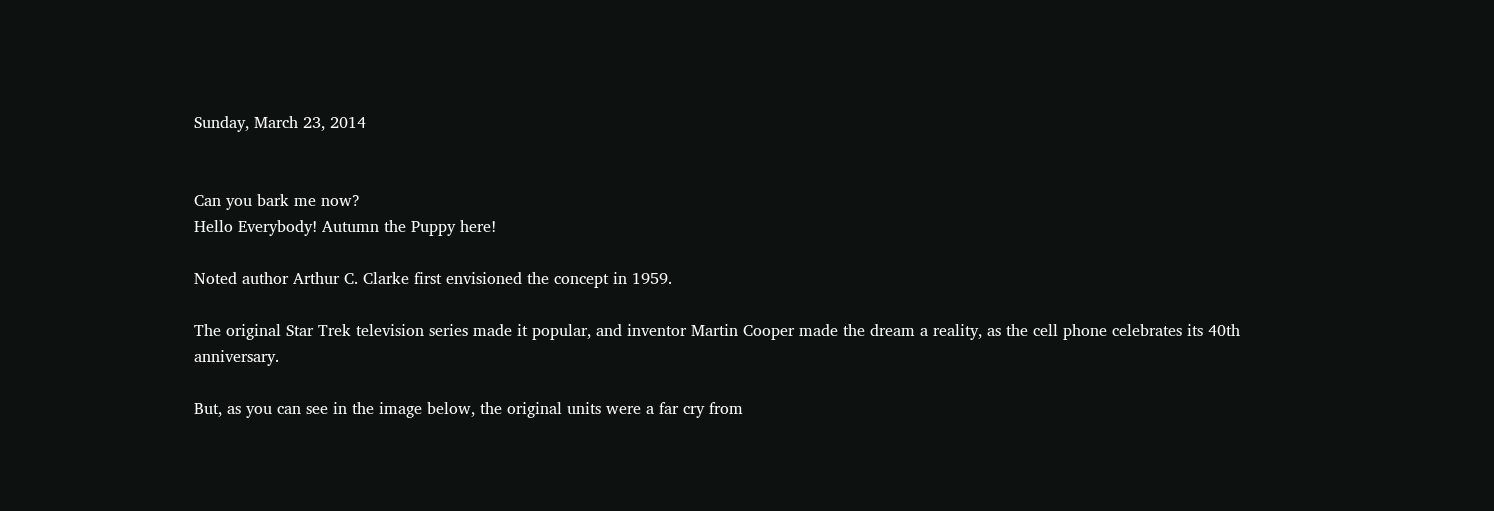Sunday, March 23, 2014


Can you bark me now?
Hello Everybody! Autumn the Puppy here!

Noted author Arthur C. Clarke first envisioned the concept in 1959.

The original Star Trek television series made it popular, and inventor Martin Cooper made the dream a reality, as the cell phone celebrates its 40th anniversary.

But, as you can see in the image below, the original units were a far cry from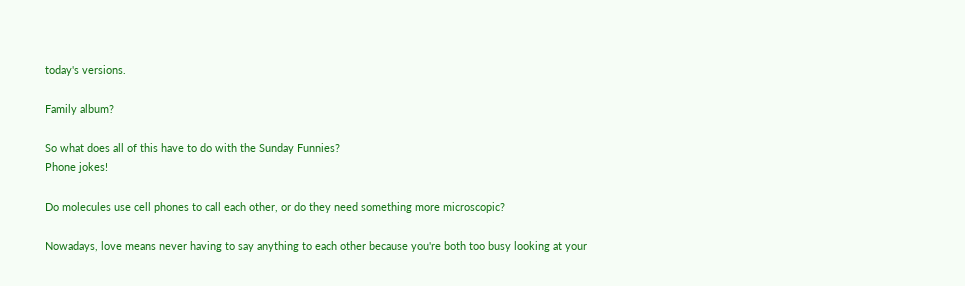today's versions.

Family album?

So what does all of this have to do with the Sunday Funnies?
Phone jokes!

Do molecules use cell phones to call each other, or do they need something more microscopic?

Nowadays, love means never having to say anything to each other because you're both too busy looking at your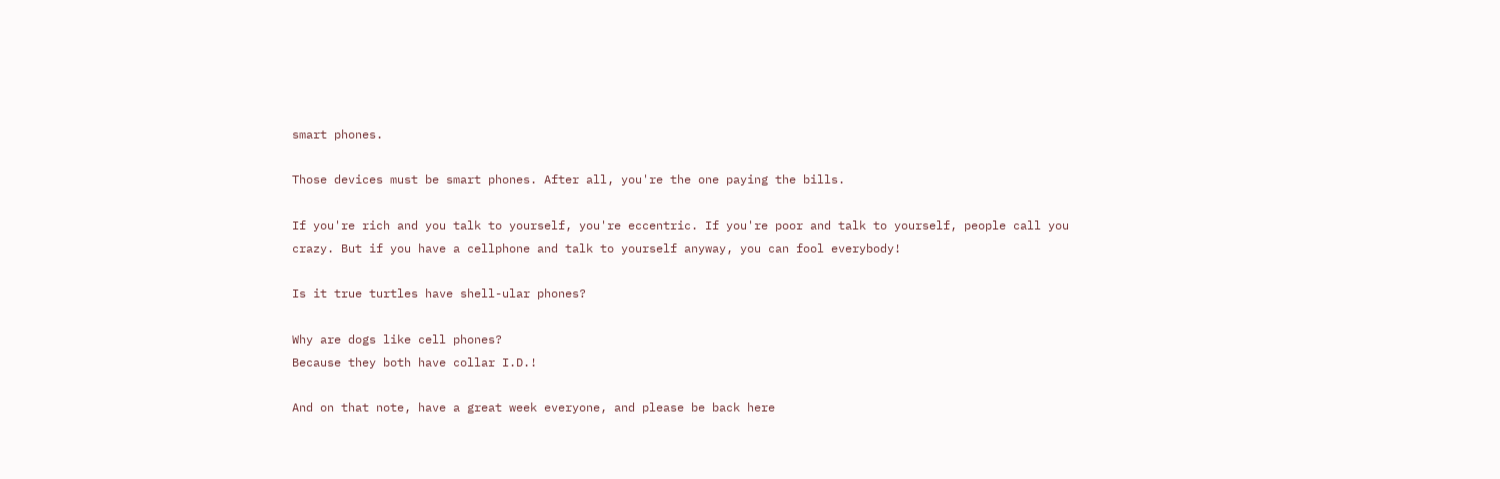smart phones.

Those devices must be smart phones. After all, you're the one paying the bills.

If you're rich and you talk to yourself, you're eccentric. If you're poor and talk to yourself, people call you crazy. But if you have a cellphone and talk to yourself anyway, you can fool everybody!

Is it true turtles have shell-ular phones?

Why are dogs like cell phones?
Because they both have collar I.D.!

And on that note, have a great week everyone, and please be back here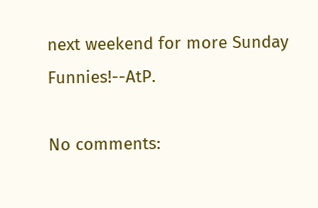next weekend for more Sunday Funnies!--AtP.

No comments: